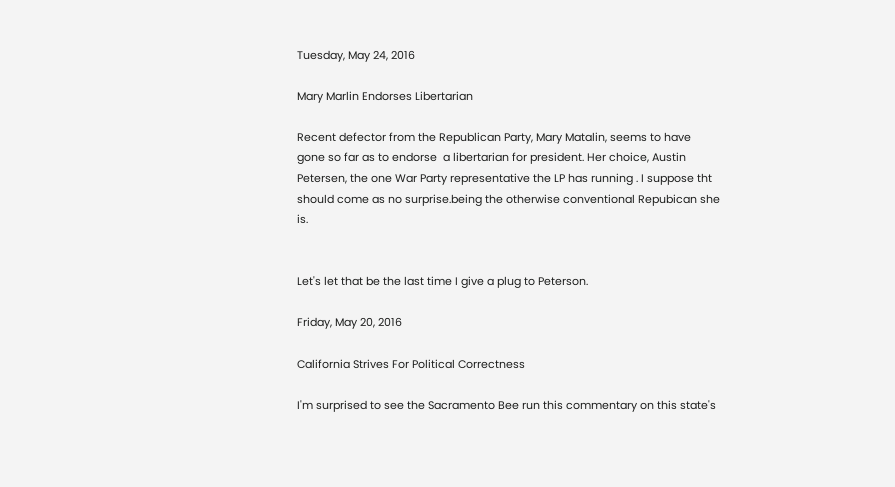Tuesday, May 24, 2016

Mary Marlin Endorses Libertarian

Recent defector from the Republican Party, Mary Matalin, seems to have gone so far as to endorse  a libertarian for president. Her choice, Austin Petersen, the one War Party representative the LP has running . I suppose tht should come as no surprise.being the otherwise conventional Repubican she is.


Let's let that be the last time I give a plug to Peterson.

Friday, May 20, 2016

California Strives For Political Correctness

I'm surprised to see the Sacramento Bee run this commentary on this state's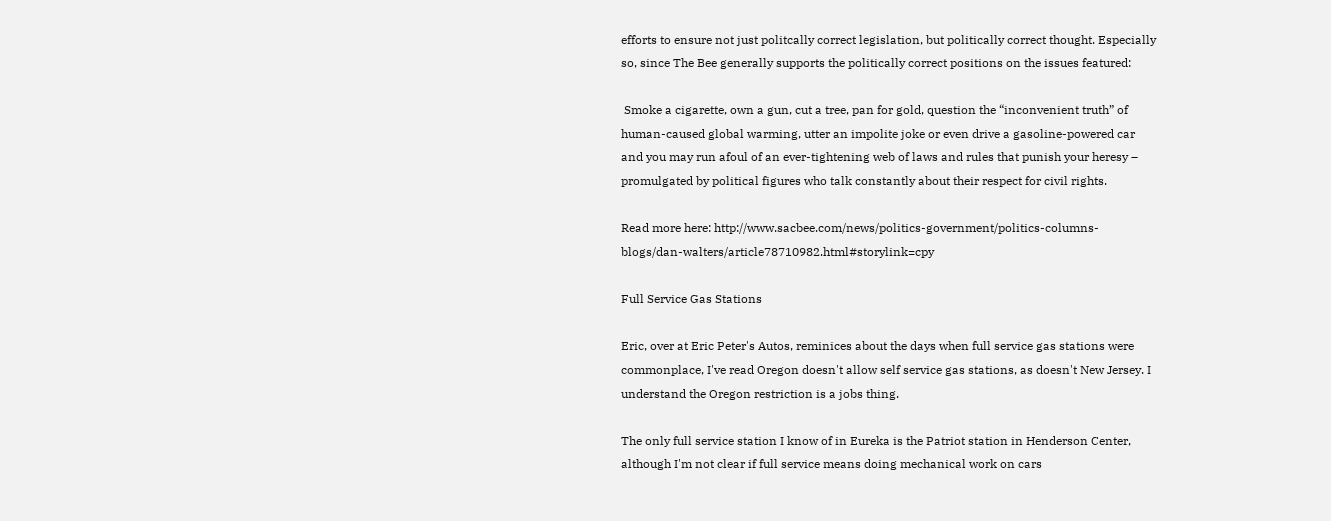efforts to ensure not just politcally correct legislation, but politically correct thought. Especially so, since The Bee generally supports the politically correct positions on the issues featured:

 Smoke a cigarette, own a gun, cut a tree, pan for gold, question the “inconvenient truth” of human-caused global warming, utter an impolite joke or even drive a gasoline-powered car and you may run afoul of an ever-tightening web of laws and rules that punish your heresy – promulgated by political figures who talk constantly about their respect for civil rights.

Read more here: http://www.sacbee.com/news/politics-government/politics-columns-blogs/dan-walters/article78710982.html#storylink=cpy

Full Service Gas Stations

Eric, over at Eric Peter's Autos, reminices about the days when full service gas stations were commonplace, I've read Oregon doesn't allow self service gas stations, as doesn't New Jersey. I understand the Oregon restriction is a jobs thing.

The only full service station I know of in Eureka is the Patriot station in Henderson Center, although I'm not clear if full service means doing mechanical work on cars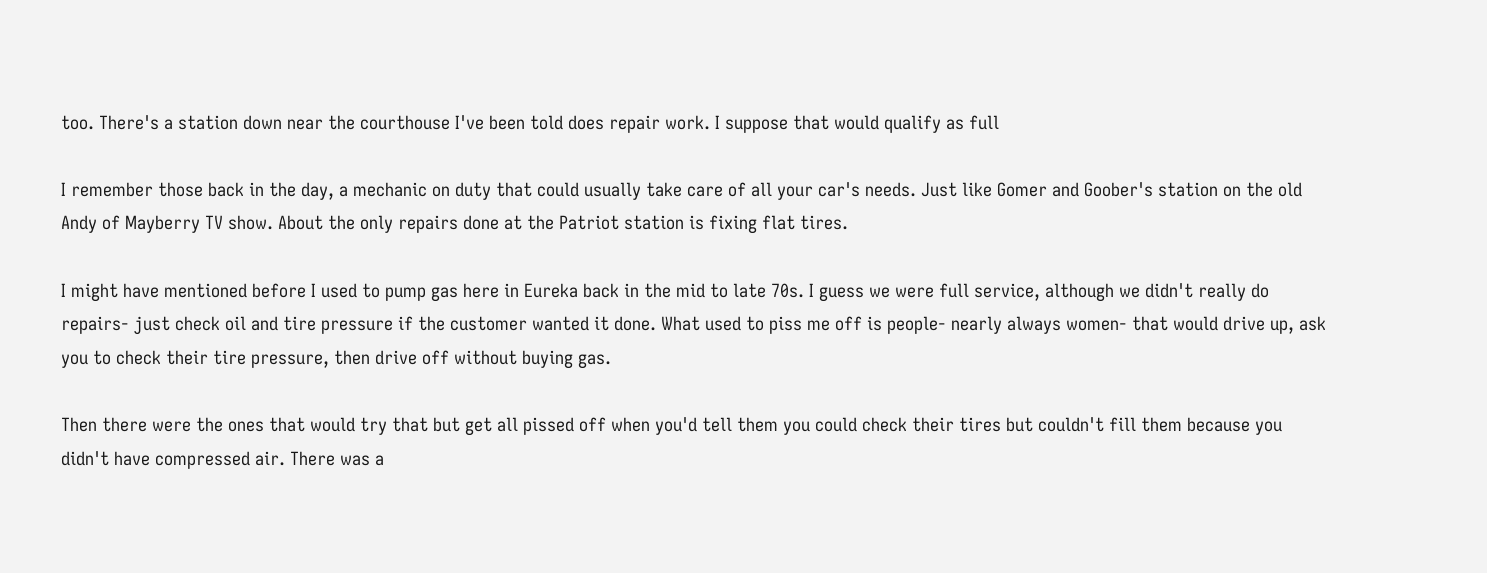too. There's a station down near the courthouse I've been told does repair work. I suppose that would qualify as full

I remember those back in the day, a mechanic on duty that could usually take care of all your car's needs. Just like Gomer and Goober's station on the old Andy of Mayberry TV show. About the only repairs done at the Patriot station is fixing flat tires.

I might have mentioned before I used to pump gas here in Eureka back in the mid to late 70s. I guess we were full service, although we didn't really do repairs- just check oil and tire pressure if the customer wanted it done. What used to piss me off is people- nearly always women- that would drive up, ask you to check their tire pressure, then drive off without buying gas.

Then there were the ones that would try that but get all pissed off when you'd tell them you could check their tires but couldn't fill them because you didn't have compressed air. There was a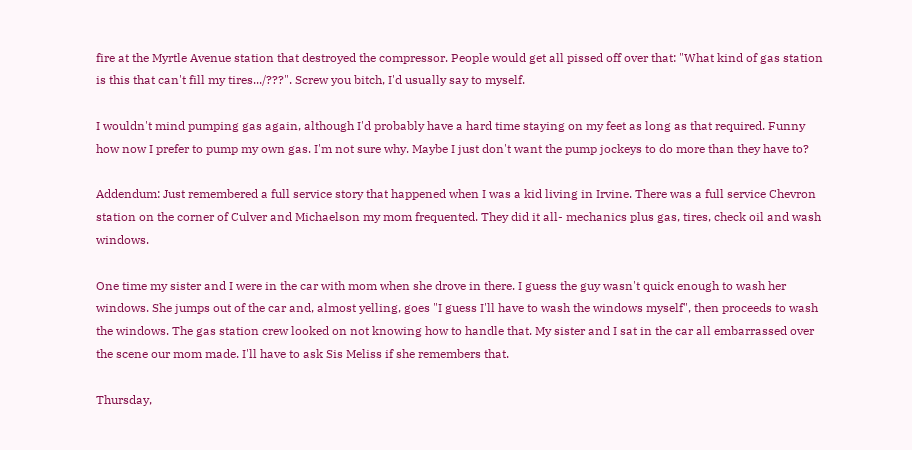fire at the Myrtle Avenue station that destroyed the compressor. People would get all pissed off over that: "What kind of gas station is this that can't fill my tires.../???". Screw you bitch, I'd usually say to myself.

I wouldn't mind pumping gas again, although I'd probably have a hard time staying on my feet as long as that required. Funny how now I prefer to pump my own gas. I'm not sure why. Maybe I just don't want the pump jockeys to do more than they have to?

Addendum: Just remembered a full service story that happened when I was a kid living in Irvine. There was a full service Chevron station on the corner of Culver and Michaelson my mom frequented. They did it all- mechanics plus gas, tires, check oil and wash windows.

One time my sister and I were in the car with mom when she drove in there. I guess the guy wasn't quick enough to wash her windows. She jumps out of the car and, almost yelling, goes "I guess I'll have to wash the windows myself", then proceeds to wash the windows. The gas station crew looked on not knowing how to handle that. My sister and I sat in the car all embarrassed over the scene our mom made. I'll have to ask Sis Meliss if she remembers that.

Thursday,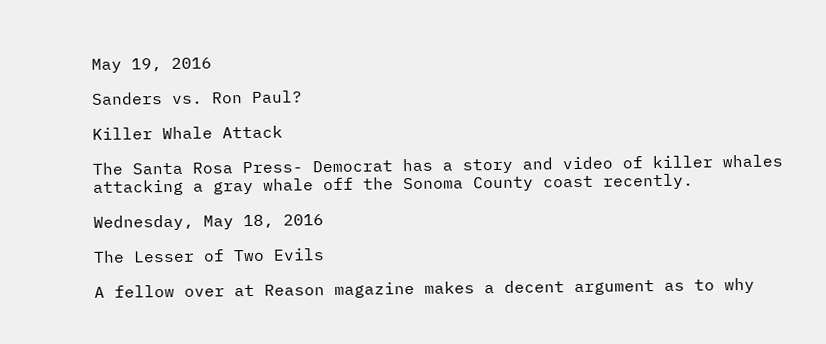May 19, 2016

Sanders vs. Ron Paul?

Killer Whale Attack

The Santa Rosa Press- Democrat has a story and video of killer whales attacking a gray whale off the Sonoma County coast recently.

Wednesday, May 18, 2016

The Lesser of Two Evils

A fellow over at Reason magazine makes a decent argument as to why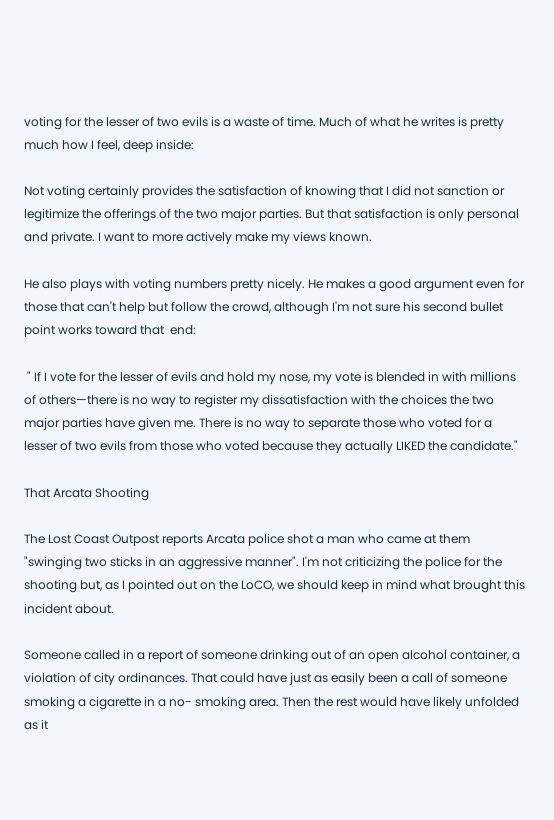voting for the lesser of two evils is a waste of time. Much of what he writes is pretty much how I feel, deep inside:

Not voting certainly provides the satisfaction of knowing that I did not sanction or legitimize the offerings of the two major parties. But that satisfaction is only personal and private. I want to more actively make my views known.

He also plays with voting numbers pretty nicely. He makes a good argument even for those that can't help but follow the crowd, although I'm not sure his second bullet point works toward that  end:

 " If I vote for the lesser of evils and hold my nose, my vote is blended in with millions of others—there is no way to register my dissatisfaction with the choices the two major parties have given me. There is no way to separate those who voted for a lesser of two evils from those who voted because they actually LIKED the candidate."

That Arcata Shooting

The Lost Coast Outpost reports Arcata police shot a man who came at them "swinging two sticks in an aggressive manner". I'm not criticizing the police for the shooting but, as I pointed out on the LoCO, we should keep in mind what brought this incident about.

Someone called in a report of someone drinking out of an open alcohol container, a violation of city ordinances. That could have just as easily been a call of someone smoking a cigarette in a no- smoking area. Then the rest would have likely unfolded as it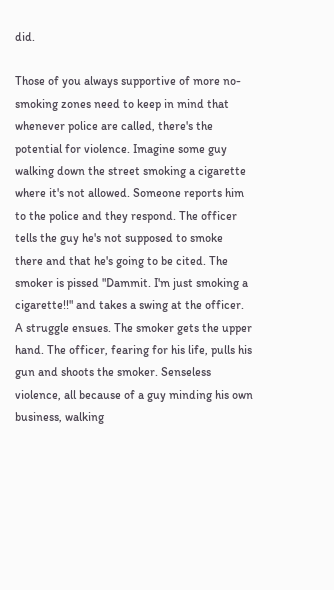did.

Those of you always supportive of more no- smoking zones need to keep in mind that whenever police are called, there's the potential for violence. Imagine some guy walking down the street smoking a cigarette where it's not allowed. Someone reports him to the police and they respond. The officer tells the guy he's not supposed to smoke there and that he's going to be cited. The smoker is pissed "Dammit. I'm just smoking a cigarette!!" and takes a swing at the officer. A struggle ensues. The smoker gets the upper hand. The officer, fearing for his life, pulls his gun and shoots the smoker. Senseless violence, all because of a guy minding his own business, walking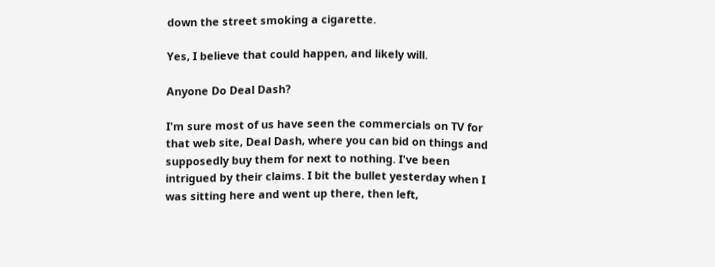down the street smoking a cigarette.

Yes, I believe that could happen, and likely will.

Anyone Do Deal Dash?

I'm sure most of us have seen the commercials on TV for that web site, Deal Dash, where you can bid on things and supposedly buy them for next to nothing. I've been intrigued by their claims. I bit the bullet yesterday when I was sitting here and went up there, then left,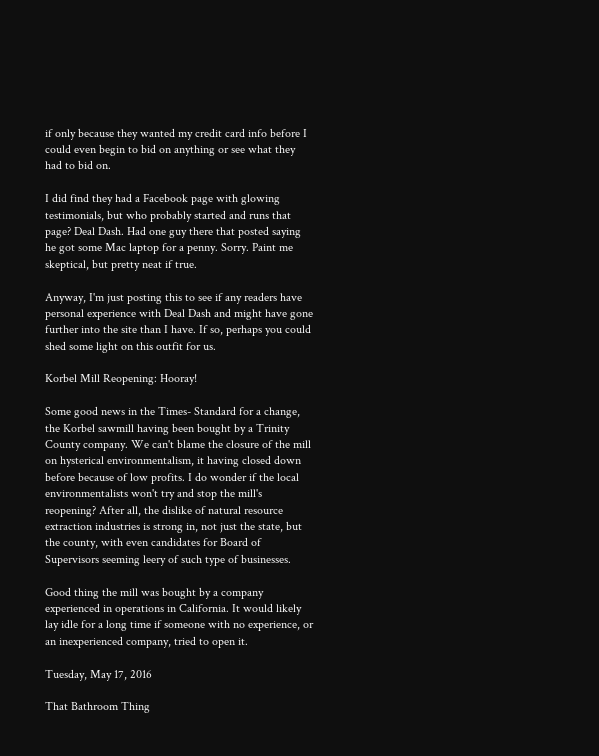if only because they wanted my credit card info before I could even begin to bid on anything or see what they had to bid on.

I did find they had a Facebook page with glowing testimonials, but who probably started and runs that page? Deal Dash. Had one guy there that posted saying he got some Mac laptop for a penny. Sorry. Paint me skeptical, but pretty neat if true.

Anyway, I'm just posting this to see if any readers have personal experience with Deal Dash and might have gone further into the site than I have. If so, perhaps you could shed some light on this outfit for us.

Korbel Mill Reopening: Hooray!

Some good news in the Times- Standard for a change, the Korbel sawmill having been bought by a Trinity County company. We can't blame the closure of the mill on hysterical environmentalism, it having closed down before because of low profits. I do wonder if the local environmentalists won't try and stop the mill's reopening? After all, the dislike of natural resource extraction industries is strong in, not just the state, but the county, with even candidates for Board of Supervisors seeming leery of such type of businesses.

Good thing the mill was bought by a company experienced in operations in California. It would likely lay idle for a long time if someone with no experience, or an inexperienced company, tried to open it.

Tuesday, May 17, 2016

That Bathroom Thing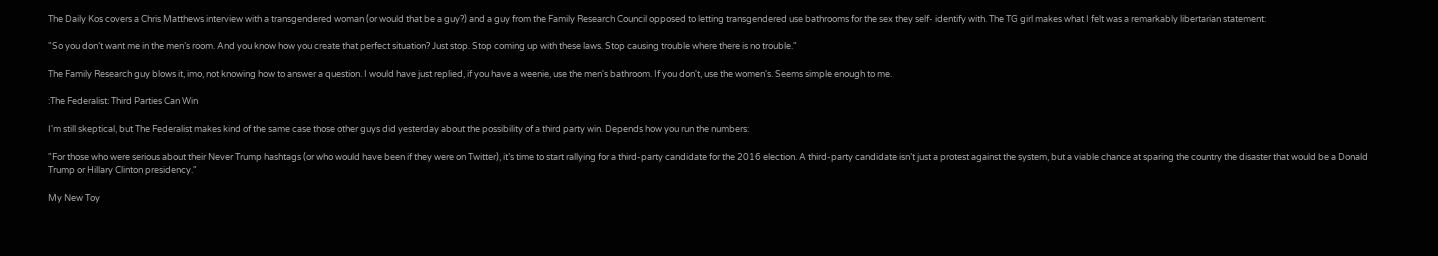The Daily Kos covers a Chris Matthews interview with a transgendered woman (or would that be a guy?) and a guy from the Family Research Council opposed to letting transgendered use bathrooms for the sex they self- identify with. The TG girl makes what I felt was a remarkably libertarian statement:

"So you don’t want me in the men’s room. And you know how you create that perfect situation? Just stop. Stop coming up with these laws. Stop causing trouble where there is no trouble."

The Family Research guy blows it, imo, not knowing how to answer a question. I would have just replied, if you have a weenie, use the men's bathroom. If you don't, use the women's. Seems simple enough to me.

:The Federalist: Third Parties Can Win

I'm still skeptical, but The Federalist makes kind of the same case those other guys did yesterday about the possibility of a third party win. Depends how you run the numbers:

"For those who were serious about their Never Trump hashtags (or who would have been if they were on Twitter), it’s time to start rallying for a third-party candidate for the 2016 election. A third-party candidate isn’t just a protest against the system, but a viable chance at sparing the country the disaster that would be a Donald Trump or Hillary Clinton presidency."

My New Toy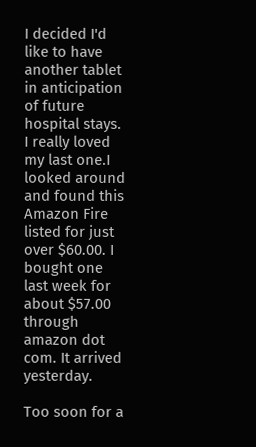I decided I'd like to have another tablet in anticipation of future hospital stays. I really loved my last one.I looked around and found this Amazon Fire listed for just over $60.00. I bought one last week for about $57.00 through amazon dot com. It arrived yesterday.

Too soon for a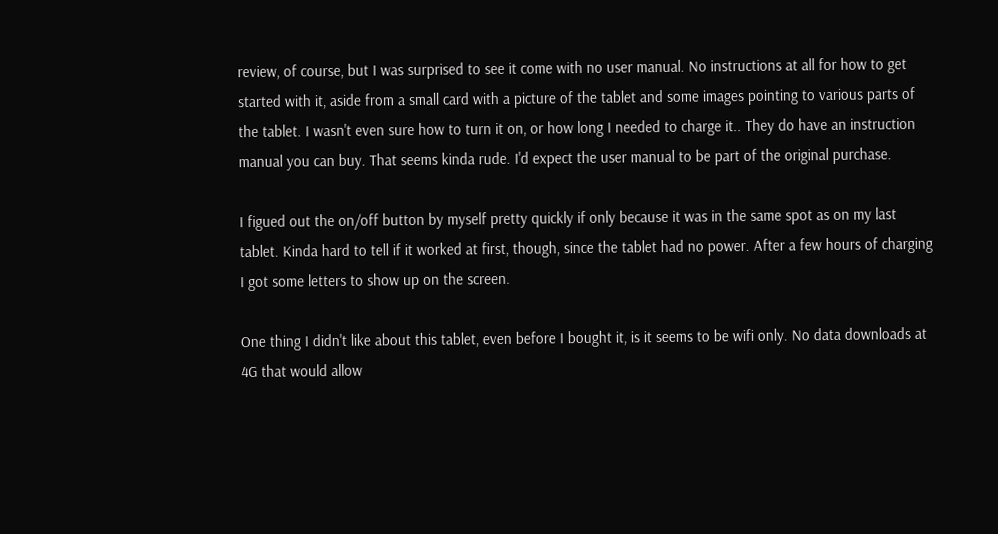review, of course, but I was surprised to see it come with no user manual. No instructions at all for how to get started with it, aside from a small card with a picture of the tablet and some images pointing to various parts of the tablet. I wasn't even sure how to turn it on, or how long I needed to charge it.. They do have an instruction manual you can buy. That seems kinda rude. I'd expect the user manual to be part of the original purchase.

I figued out the on/off button by myself pretty quickly if only because it was in the same spot as on my last tablet. Kinda hard to tell if it worked at first, though, since the tablet had no power. After a few hours of charging I got some letters to show up on the screen.

One thing I didn't like about this tablet, even before I bought it, is it seems to be wifi only. No data downloads at 4G that would allow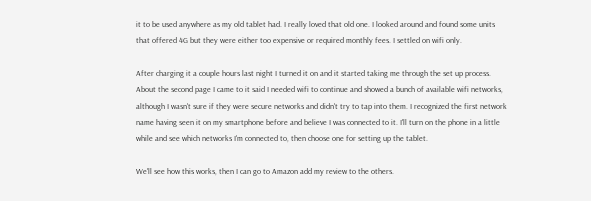it to be used anywhere as my old tablet had. I really loved that old one. I looked around and found some units that offered 4G but they were either too expensive or required monthly fees. I settled on wifi only.

After charging it a couple hours last night I turned it on and it started taking me through the set up process. About the second page I came to it said I needed wifi to continue and showed a bunch of available wifi networks, although I wasn't sure if they were secure networks and didn't try to tap into them. I recognized the first network name having seen it on my smartphone before and believe I was connected to it. I'll turn on the phone in a little while and see which networks I'm connected to, then choose one for setting up the tablet.

We'll see how this works, then I can go to Amazon add my review to the others.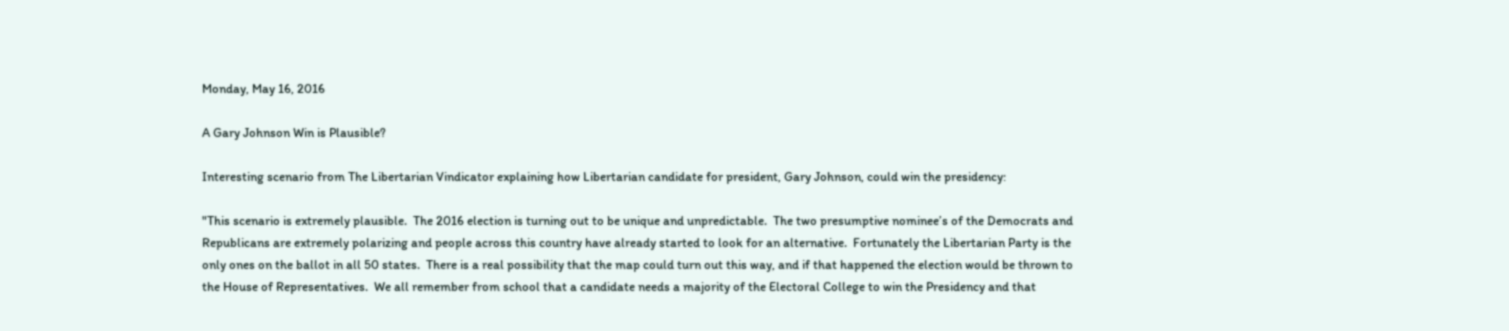Monday, May 16, 2016

A Gary Johnson Win is Plausible?

Interesting scenario from The Libertarian Vindicator explaining how Libertarian candidate for president, Gary Johnson, could win the presidency:

"This scenario is extremely plausible.  The 2016 election is turning out to be unique and unpredictable.  The two presumptive nominee’s of the Democrats and Republicans are extremely polarizing and people across this country have already started to look for an alternative.  Fortunately the Libertarian Party is the only ones on the ballot in all 50 states.  There is a real possibility that the map could turn out this way, and if that happened the election would be thrown to the House of Representatives.  We all remember from school that a candidate needs a majority of the Electoral College to win the Presidency and that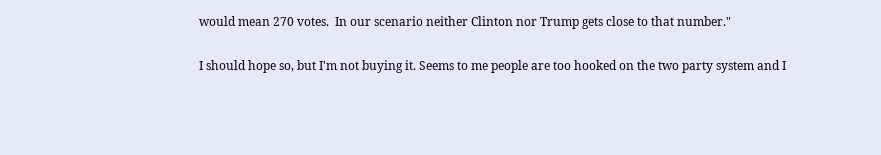would mean 270 votes.  In our scenario neither Clinton nor Trump gets close to that number."

I should hope so, but I'm not buying it. Seems to me people are too hooked on the two party system and I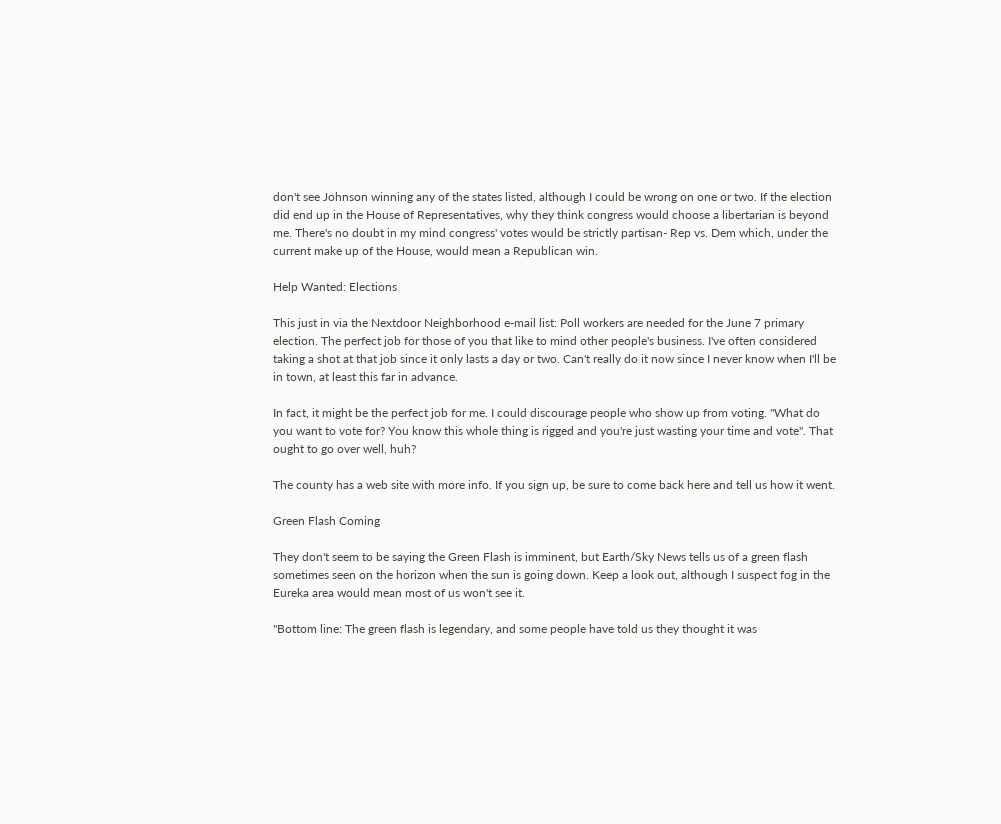don't see Johnson winning any of the states listed, although I could be wrong on one or two. If the election did end up in the House of Representatives, why they think congress would choose a libertarian is beyond me. There's no doubt in my mind congress' votes would be strictly partisan- Rep vs. Dem which, under the current make up of the House, would mean a Republican win.

Help Wanted: Elections

This just in via the Nextdoor Neighborhood e-mail list: Poll workers are needed for the June 7 primary election. The perfect job for those of you that like to mind other people's business. I've often considered taking a shot at that job since it only lasts a day or two. Can't really do it now since I never know when I'll be in town, at least this far in advance.

In fact, it might be the perfect job for me. I could discourage people who show up from voting. "What do you want to vote for? You know this whole thing is rigged and you're just wasting your time and vote". That ought to go over well, huh?

The county has a web site with more info. If you sign up, be sure to come back here and tell us how it went.

Green Flash Coming

They don't seem to be saying the Green Flash is imminent, but Earth/Sky News tells us of a green flash sometimes seen on the horizon when the sun is going down. Keep a look out, although I suspect fog in the Eureka area would mean most of us won't see it.

"Bottom line: The green flash is legendary, and some people have told us they thought it was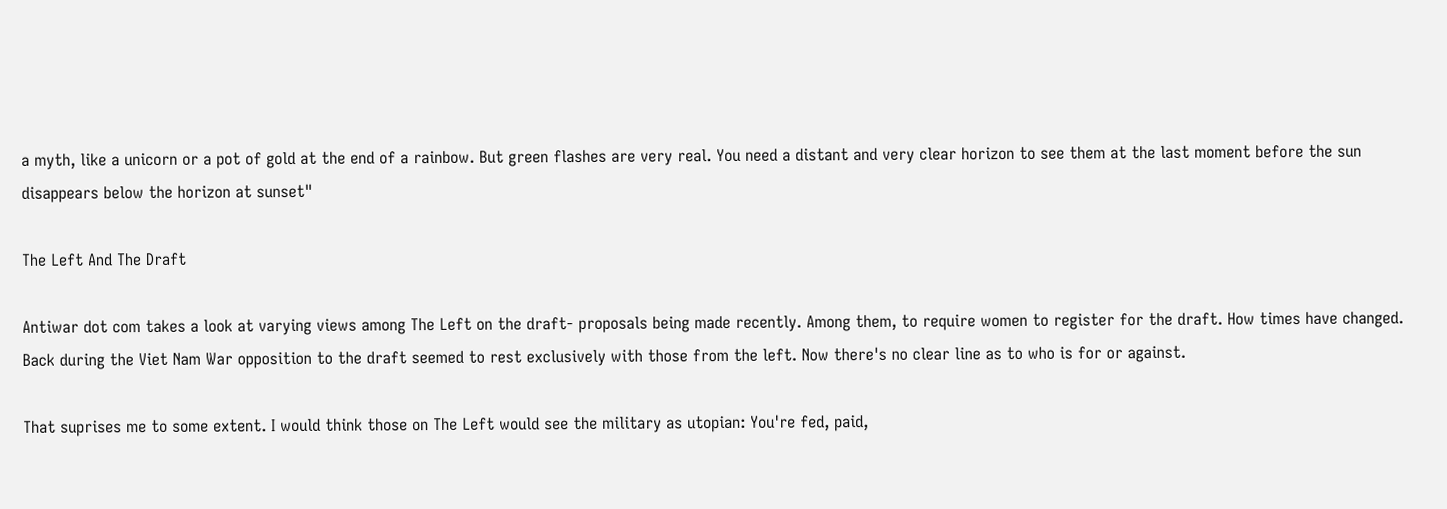a myth, like a unicorn or a pot of gold at the end of a rainbow. But green flashes are very real. You need a distant and very clear horizon to see them at the last moment before the sun disappears below the horizon at sunset"

The Left And The Draft

Antiwar dot com takes a look at varying views among The Left on the draft- proposals being made recently. Among them, to require women to register for the draft. How times have changed. Back during the Viet Nam War opposition to the draft seemed to rest exclusively with those from the left. Now there's no clear line as to who is for or against.

That suprises me to some extent. I would think those on The Left would see the military as utopian: You're fed, paid,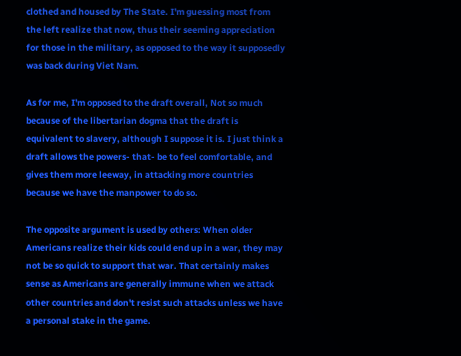clothed and housed by The State. I'm guessing most from the left realize that now, thus their seeming appreciation for those in the military, as opposed to the way it supposedly was back during Viet Nam.

As for me, I'm opposed to the draft overall, Not so much because of the libertarian dogma that the draft is equivalent to slavery, although I suppose it is. I just think a draft allows the powers- that- be to feel comfortable, and gives them more leeway, in attacking more countries because we have the manpower to do so.

The opposite argument is used by others: When older Americans realize their kids could end up in a war, they may not be so quick to support that war. That certainly makes sense as Americans are generally immune when we attack other countries and don't resist such attacks unless we have a personal stake in the game.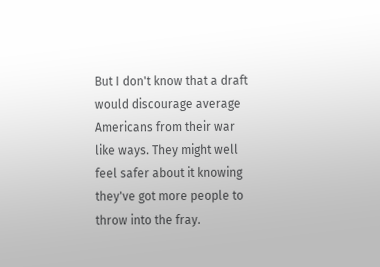But I don't know that a draft would discourage average Americans from their war like ways. They might well feel safer about it knowing they've got more people to throw into the fray.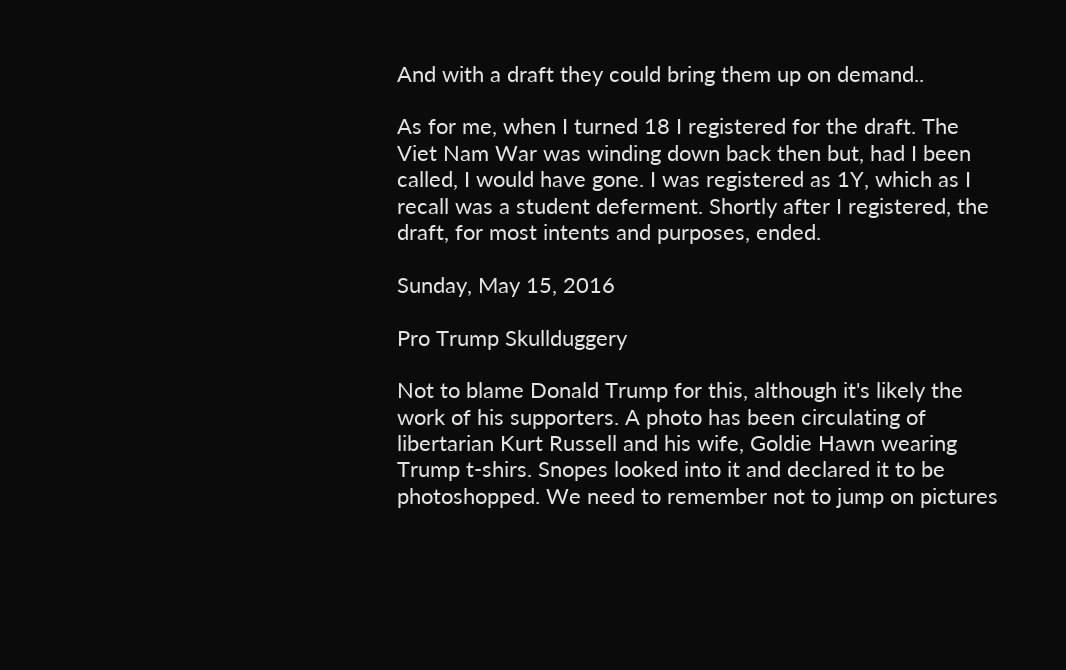And with a draft they could bring them up on demand..

As for me, when I turned 18 I registered for the draft. The Viet Nam War was winding down back then but, had I been called, I would have gone. I was registered as 1Y, which as I recall was a student deferment. Shortly after I registered, the draft, for most intents and purposes, ended.

Sunday, May 15, 2016

Pro Trump Skullduggery

Not to blame Donald Trump for this, although it's likely the work of his supporters. A photo has been circulating of libertarian Kurt Russell and his wife, Goldie Hawn wearing Trump t-shirs. Snopes looked into it and declared it to be photoshopped. We need to remember not to jump on pictures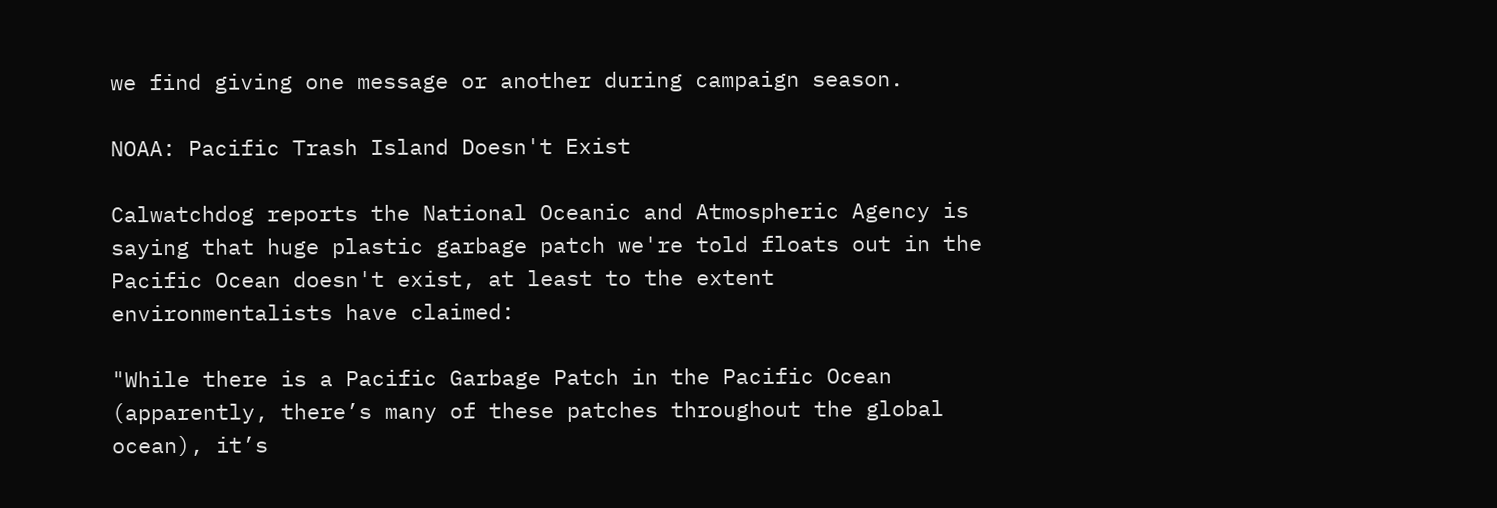we find giving one message or another during campaign season.

NOAA: Pacific Trash Island Doesn't Exist

Calwatchdog reports the National Oceanic and Atmospheric Agency is saying that huge plastic garbage patch we're told floats out in the Pacific Ocean doesn't exist, at least to the extent environmentalists have claimed:

"While there is a Pacific Garbage Patch in the Pacific Ocean (apparently, there’s many of these patches throughout the global ocean), it’s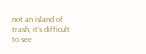not an island of trash, it’s difficult to see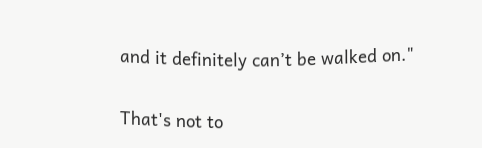and it definitely can’t be walked on."

That's not to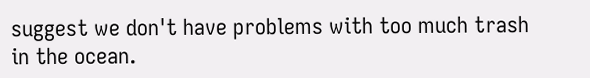suggest we don't have problems with too much trash in the ocean.